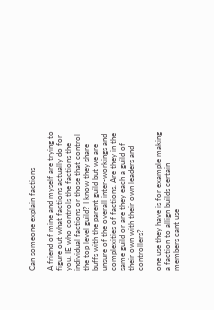Can someone explain factions

A friend of mine and myself are trying to figure out what factions actually do for you. IE who controls the factions the individual factions or those that control the top level guild? I know they share buffs with the parent guild but we are unsure of the overall inter-workings and complexities of factions. Are they in the same guild or are they each a guild of their own with their own leaders and controllers?

one use they have is for example making a faction to allign builds certain members cant use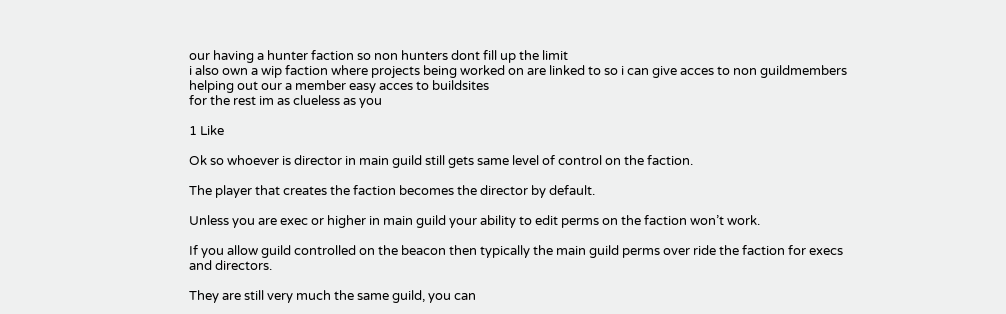our having a hunter faction so non hunters dont fill up the limit
i also own a wip faction where projects being worked on are linked to so i can give acces to non guildmembers helping out our a member easy acces to buildsites
for the rest im as clueless as you

1 Like

Ok so whoever is director in main guild still gets same level of control on the faction.

The player that creates the faction becomes the director by default.

Unless you are exec or higher in main guild your ability to edit perms on the faction won’t work.

If you allow guild controlled on the beacon then typically the main guild perms over ride the faction for execs and directors.

They are still very much the same guild, you can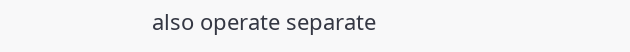also operate separate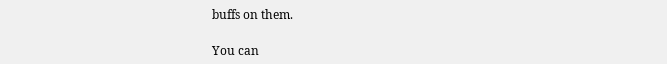buffs on them.

You can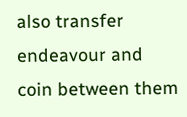also transfer endeavour and coin between them